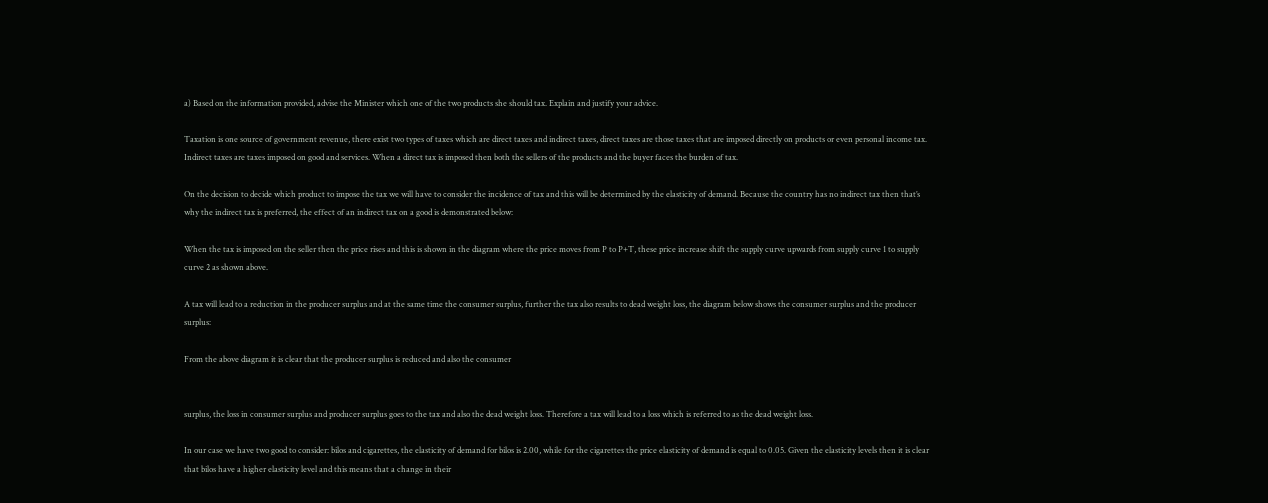a) Based on the information provided, advise the Minister which one of the two products she should tax. Explain and justify your advice.

Taxation is one source of government revenue, there exist two types of taxes which are direct taxes and indirect taxes, direct taxes are those taxes that are imposed directly on products or even personal income tax. Indirect taxes are taxes imposed on good and services. When a direct tax is imposed then both the sellers of the products and the buyer faces the burden of tax.

On the decision to decide which product to impose the tax we will have to consider the incidence of tax and this will be determined by the elasticity of demand. Because the country has no indirect tax then that’s why the indirect tax is preferred, the effect of an indirect tax on a good is demonstrated below:

When the tax is imposed on the seller then the price rises and this is shown in the diagram where the price moves from P to P+T, these price increase shift the supply curve upwards from supply curve 1 to supply curve 2 as shown above.

A tax will lead to a reduction in the producer surplus and at the same time the consumer surplus, further the tax also results to dead weight loss, the diagram below shows the consumer surplus and the producer surplus:

From the above diagram it is clear that the producer surplus is reduced and also the consumer


surplus, the loss in consumer surplus and producer surplus goes to the tax and also the dead weight loss. Therefore a tax will lead to a loss which is referred to as the dead weight loss.

In our case we have two good to consider: bilos and cigarettes, the elasticity of demand for bilos is 2.00, while for the cigarettes the price elasticity of demand is equal to 0.05. Given the elasticity levels then it is clear that bilos have a higher elasticity level and this means that a change in their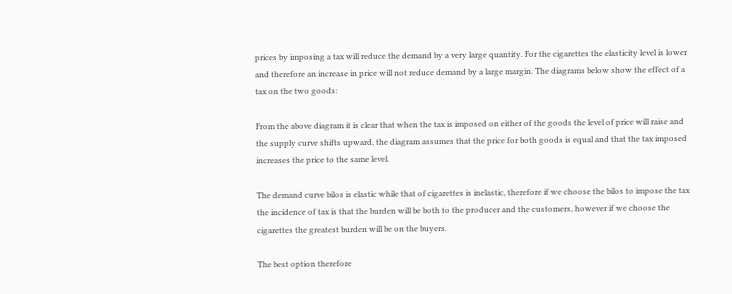prices by imposing a tax will reduce the demand by a very large quantity. For the cigarettes the elasticity level is lower and therefore an increase in price will not reduce demand by a large margin. The diagrams below show the effect of a tax on the two goods:

From the above diagram it is clear that when the tax is imposed on either of the goods the level of price will raise and the supply curve shifts upward, the diagram assumes that the price for both goods is equal and that the tax imposed increases the price to the same level.

The demand curve bilos is elastic while that of cigarettes is inelastic, therefore if we choose the bilos to impose the tax the incidence of tax is that the burden will be both to the producer and the customers, however if we choose the cigarettes the greatest burden will be on the buyers.

The best option therefore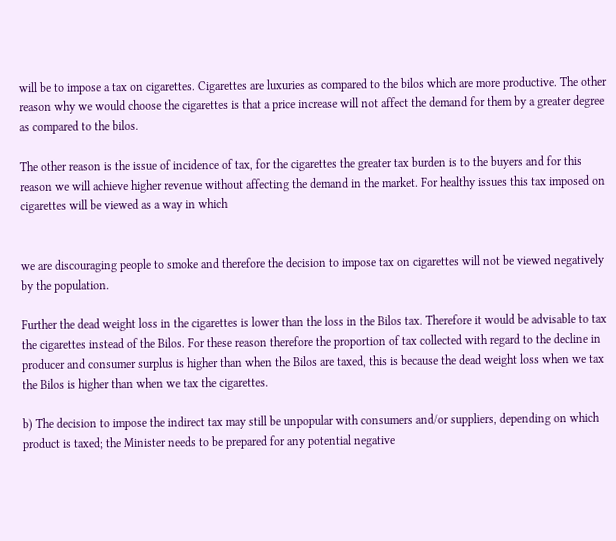will be to impose a tax on cigarettes. Cigarettes are luxuries as compared to the bilos which are more productive. The other reason why we would choose the cigarettes is that a price increase will not affect the demand for them by a greater degree as compared to the bilos.

The other reason is the issue of incidence of tax, for the cigarettes the greater tax burden is to the buyers and for this reason we will achieve higher revenue without affecting the demand in the market. For healthy issues this tax imposed on cigarettes will be viewed as a way in which


we are discouraging people to smoke and therefore the decision to impose tax on cigarettes will not be viewed negatively by the population.

Further the dead weight loss in the cigarettes is lower than the loss in the Bilos tax. Therefore it would be advisable to tax the cigarettes instead of the Bilos. For these reason therefore the proportion of tax collected with regard to the decline in producer and consumer surplus is higher than when the Bilos are taxed, this is because the dead weight loss when we tax the Bilos is higher than when we tax the cigarettes.

b) The decision to impose the indirect tax may still be unpopular with consumers and/or suppliers, depending on which product is taxed; the Minister needs to be prepared for any potential negative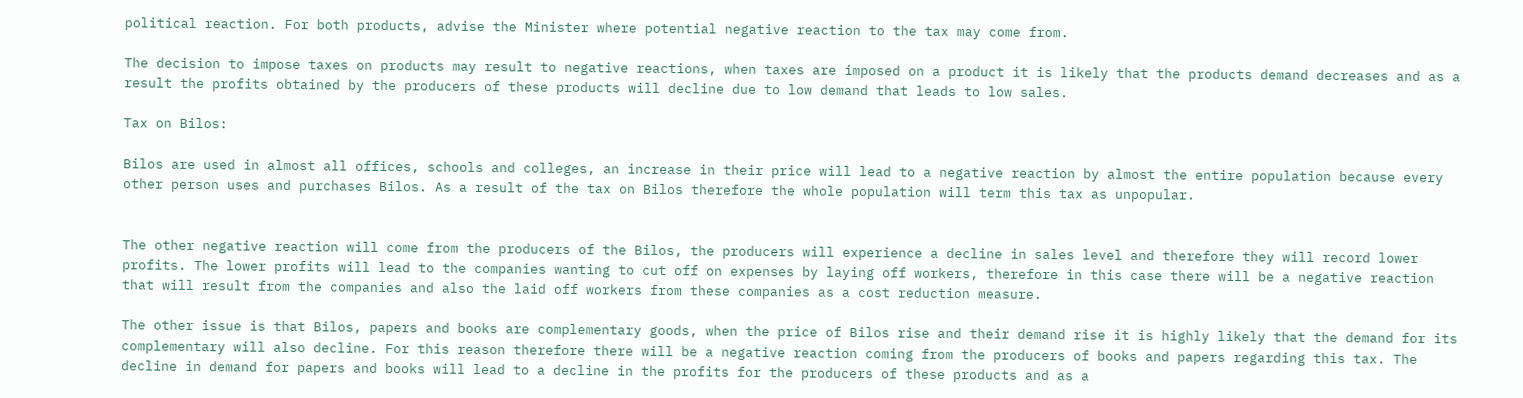political reaction. For both products, advise the Minister where potential negative reaction to the tax may come from.

The decision to impose taxes on products may result to negative reactions, when taxes are imposed on a product it is likely that the products demand decreases and as a result the profits obtained by the producers of these products will decline due to low demand that leads to low sales.

Tax on Bilos:

Bilos are used in almost all offices, schools and colleges, an increase in their price will lead to a negative reaction by almost the entire population because every other person uses and purchases Bilos. As a result of the tax on Bilos therefore the whole population will term this tax as unpopular.


The other negative reaction will come from the producers of the Bilos, the producers will experience a decline in sales level and therefore they will record lower profits. The lower profits will lead to the companies wanting to cut off on expenses by laying off workers, therefore in this case there will be a negative reaction that will result from the companies and also the laid off workers from these companies as a cost reduction measure.

The other issue is that Bilos, papers and books are complementary goods, when the price of Bilos rise and their demand rise it is highly likely that the demand for its complementary will also decline. For this reason therefore there will be a negative reaction coming from the producers of books and papers regarding this tax. The decline in demand for papers and books will lead to a decline in the profits for the producers of these products and as a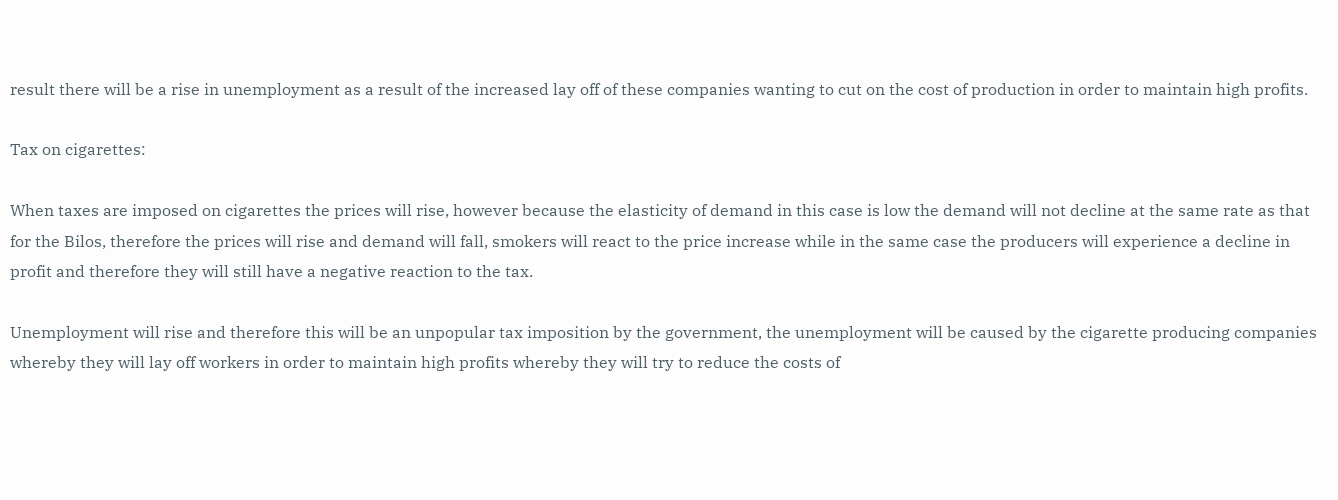result there will be a rise in unemployment as a result of the increased lay off of these companies wanting to cut on the cost of production in order to maintain high profits.

Tax on cigarettes:

When taxes are imposed on cigarettes the prices will rise, however because the elasticity of demand in this case is low the demand will not decline at the same rate as that for the Bilos, therefore the prices will rise and demand will fall, smokers will react to the price increase while in the same case the producers will experience a decline in profit and therefore they will still have a negative reaction to the tax.

Unemployment will rise and therefore this will be an unpopular tax imposition by the government, the unemployment will be caused by the cigarette producing companies whereby they will lay off workers in order to maintain high profits whereby they will try to reduce the costs of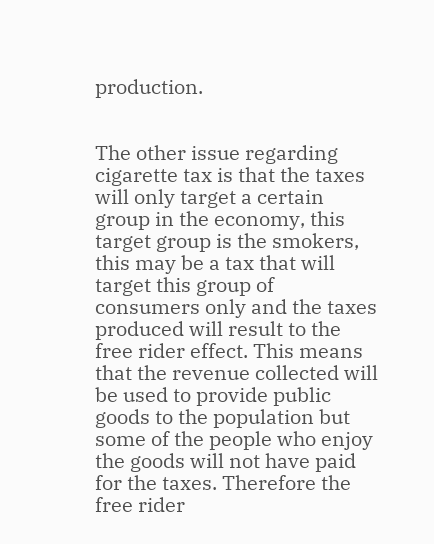production.


The other issue regarding cigarette tax is that the taxes will only target a certain group in the economy, this target group is the smokers, this may be a tax that will target this group of consumers only and the taxes produced will result to the free rider effect. This means that the revenue collected will be used to provide public goods to the population but some of the people who enjoy the goods will not have paid for the taxes. Therefore the free rider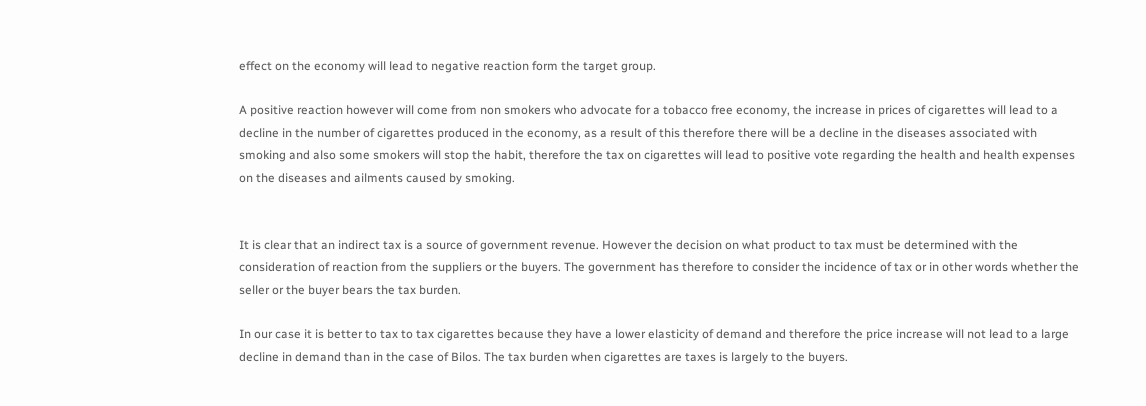effect on the economy will lead to negative reaction form the target group.

A positive reaction however will come from non smokers who advocate for a tobacco free economy, the increase in prices of cigarettes will lead to a decline in the number of cigarettes produced in the economy, as a result of this therefore there will be a decline in the diseases associated with smoking and also some smokers will stop the habit, therefore the tax on cigarettes will lead to positive vote regarding the health and health expenses on the diseases and ailments caused by smoking.


It is clear that an indirect tax is a source of government revenue. However the decision on what product to tax must be determined with the consideration of reaction from the suppliers or the buyers. The government has therefore to consider the incidence of tax or in other words whether the seller or the buyer bears the tax burden.

In our case it is better to tax to tax cigarettes because they have a lower elasticity of demand and therefore the price increase will not lead to a large decline in demand than in the case of Bilos. The tax burden when cigarettes are taxes is largely to the buyers.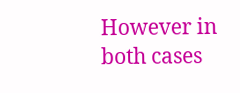However in both cases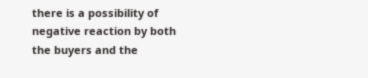there is a possibility of negative reaction by both the buyers and the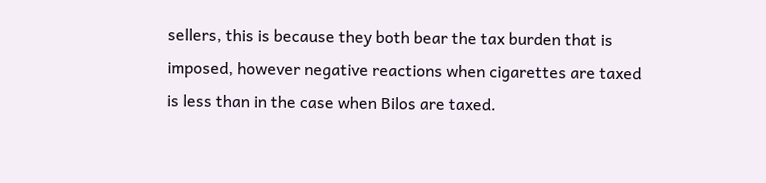sellers, this is because they both bear the tax burden that is imposed, however negative reactions when cigarettes are taxed is less than in the case when Bilos are taxed.